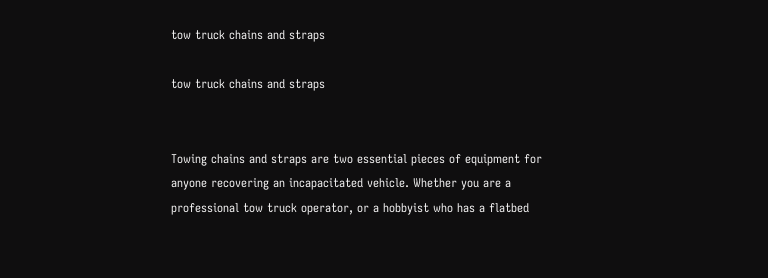tow truck chains and straps

tow truck chains and straps


Towing chains and straps are two essential pieces of equipment for anyone recovering an incapacitated vehicle. Whether you are a professional tow truck operator, or a hobbyist who has a flatbed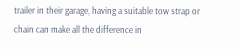trailer in their garage, having a suitable tow strap or chain can make all the difference in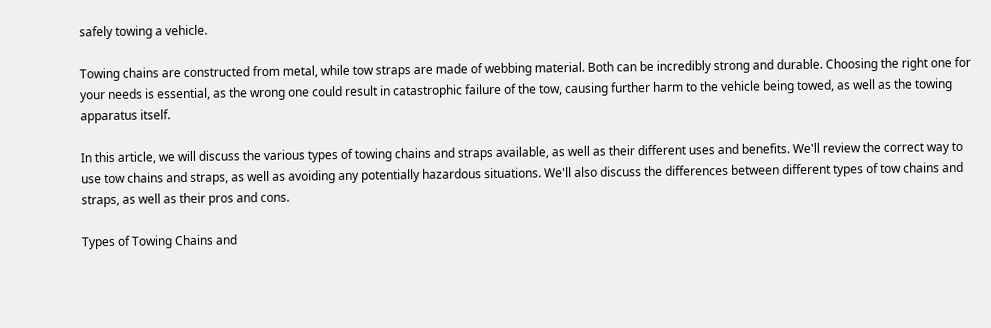safely towing a vehicle.

Towing chains are constructed from metal, while tow straps are made of webbing material. Both can be incredibly strong and durable. Choosing the right one for your needs is essential, as the wrong one could result in catastrophic failure of the tow, causing further harm to the vehicle being towed, as well as the towing apparatus itself.

In this article, we will discuss the various types of towing chains and straps available, as well as their different uses and benefits. We'll review the correct way to use tow chains and straps, as well as avoiding any potentially hazardous situations. We'll also discuss the differences between different types of tow chains and straps, as well as their pros and cons.

Types of Towing Chains and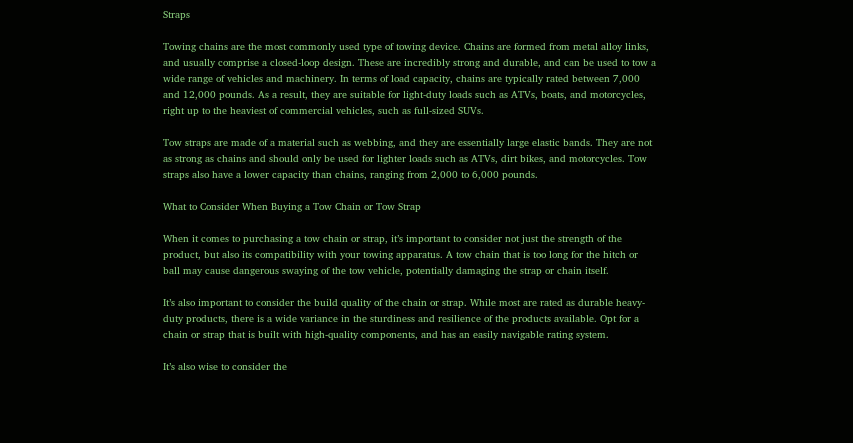Straps

Towing chains are the most commonly used type of towing device. Chains are formed from metal alloy links, and usually comprise a closed-loop design. These are incredibly strong and durable, and can be used to tow a wide range of vehicles and machinery. In terms of load capacity, chains are typically rated between 7,000 and 12,000 pounds. As a result, they are suitable for light-duty loads such as ATVs, boats, and motorcycles, right up to the heaviest of commercial vehicles, such as full-sized SUVs.

Tow straps are made of a material such as webbing, and they are essentially large elastic bands. They are not as strong as chains and should only be used for lighter loads such as ATVs, dirt bikes, and motorcycles. Tow straps also have a lower capacity than chains, ranging from 2,000 to 6,000 pounds.

What to Consider When Buying a Tow Chain or Tow Strap

When it comes to purchasing a tow chain or strap, it’s important to consider not just the strength of the product, but also its compatibility with your towing apparatus. A tow chain that is too long for the hitch or ball may cause dangerous swaying of the tow vehicle, potentially damaging the strap or chain itself.

It’s also important to consider the build quality of the chain or strap. While most are rated as durable heavy-duty products, there is a wide variance in the sturdiness and resilience of the products available. Opt for a chain or strap that is built with high-quality components, and has an easily navigable rating system.

It’s also wise to consider the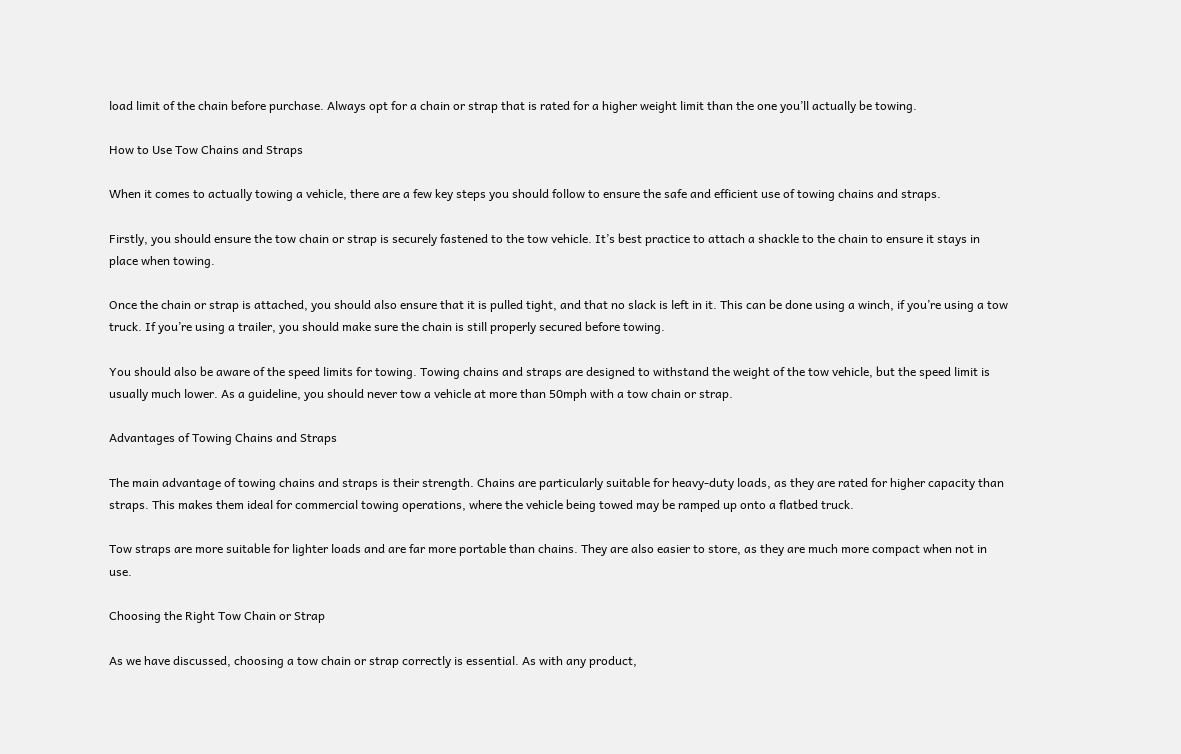load limit of the chain before purchase. Always opt for a chain or strap that is rated for a higher weight limit than the one you’ll actually be towing.

How to Use Tow Chains and Straps

When it comes to actually towing a vehicle, there are a few key steps you should follow to ensure the safe and efficient use of towing chains and straps.

Firstly, you should ensure the tow chain or strap is securely fastened to the tow vehicle. It’s best practice to attach a shackle to the chain to ensure it stays in place when towing.

Once the chain or strap is attached, you should also ensure that it is pulled tight, and that no slack is left in it. This can be done using a winch, if you’re using a tow truck. If you’re using a trailer, you should make sure the chain is still properly secured before towing.

You should also be aware of the speed limits for towing. Towing chains and straps are designed to withstand the weight of the tow vehicle, but the speed limit is usually much lower. As a guideline, you should never tow a vehicle at more than 50mph with a tow chain or strap.

Advantages of Towing Chains and Straps

The main advantage of towing chains and straps is their strength. Chains are particularly suitable for heavy-duty loads, as they are rated for higher capacity than straps. This makes them ideal for commercial towing operations, where the vehicle being towed may be ramped up onto a flatbed truck.

Tow straps are more suitable for lighter loads and are far more portable than chains. They are also easier to store, as they are much more compact when not in use.

Choosing the Right Tow Chain or Strap

As we have discussed, choosing a tow chain or strap correctly is essential. As with any product,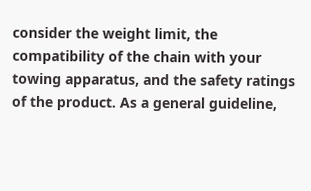consider the weight limit, the compatibility of the chain with your towing apparatus, and the safety ratings of the product. As a general guideline,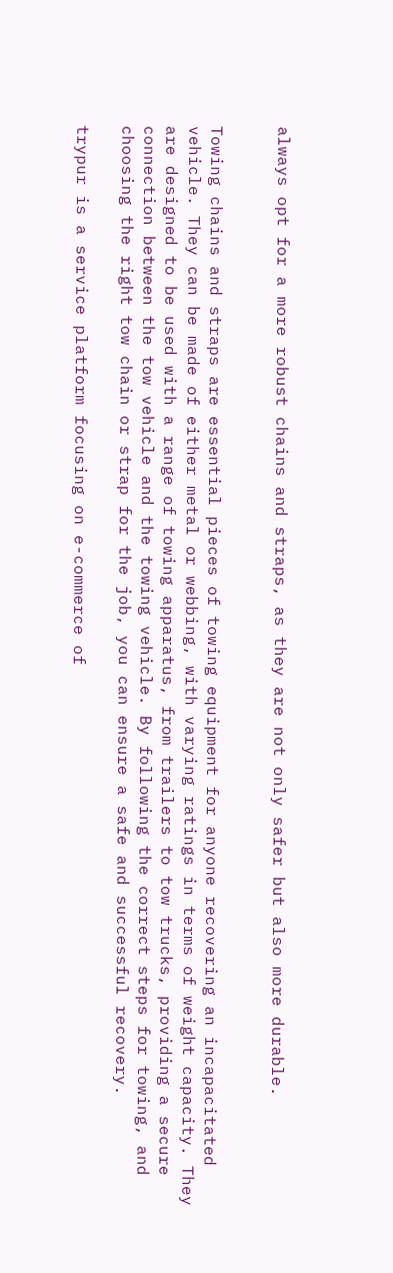always opt for a more robust chains and straps, as they are not only safer but also more durable.


Towing chains and straps are essential pieces of towing equipment for anyone recovering an incapacitated vehicle. They can be made of either metal or webbing, with varying ratings in terms of weight capacity. They are designed to be used with a range of towing apparatus, from trailers to tow trucks, providing a secure connection between the tow vehicle and the towing vehicle. By following the correct steps for towing, and choosing the right tow chain or strap for the job, you can ensure a safe and successful recovery.

trypur is a service platform focusing on e-commerce of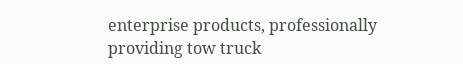enterprise products, professionally providing tow truck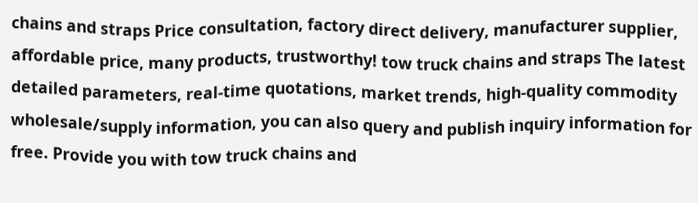chains and straps Price consultation, factory direct delivery, manufacturer supplier, affordable price, many products, trustworthy! tow truck chains and straps The latest detailed parameters, real-time quotations, market trends, high-quality commodity wholesale/supply information, you can also query and publish inquiry information for free. Provide you with tow truck chains and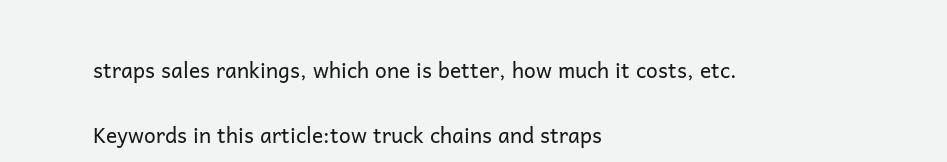straps sales rankings, which one is better, how much it costs, etc.

Keywords in this article:tow truck chains and straps